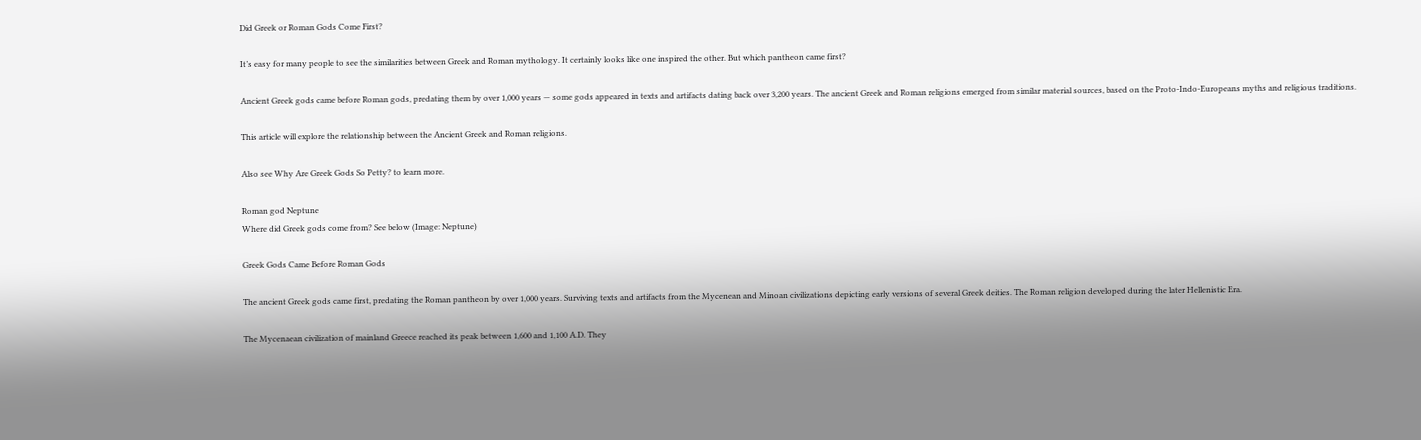Did Greek or Roman Gods Come First?

It’s easy for many people to see the similarities between Greek and Roman mythology. It certainly looks like one inspired the other. But which pantheon came first?

Ancient Greek gods came before Roman gods, predating them by over 1,000 years — some gods appeared in texts and artifacts dating back over 3,200 years. The ancient Greek and Roman religions emerged from similar material sources, based on the Proto-Indo-Europeans myths and religious traditions.

This article will explore the relationship between the Ancient Greek and Roman religions.

Also see Why Are Greek Gods So Petty? to learn more.

Roman god Neptune
Where did Greek gods come from? See below (Image: Neptune)

Greek Gods Came Before Roman Gods

The ancient Greek gods came first, predating the Roman pantheon by over 1,000 years. Surviving texts and artifacts from the Mycenean and Minoan civilizations depicting early versions of several Greek deities. The Roman religion developed during the later Hellenistic Era.

The Mycenaean civilization of mainland Greece reached its peak between 1,600 and 1,100 A.D. They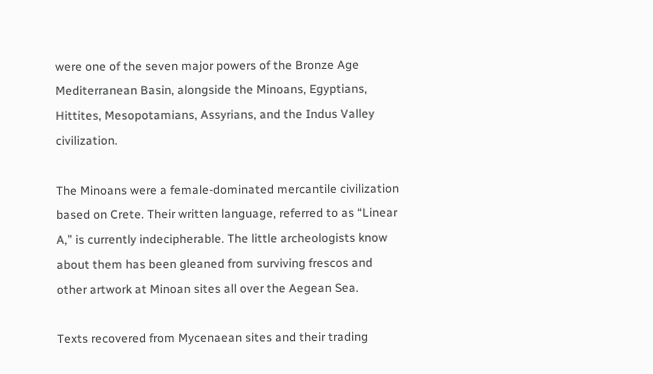were one of the seven major powers of the Bronze Age Mediterranean Basin, alongside the Minoans, Egyptians, Hittites, Mesopotamians, Assyrians, and the Indus Valley civilization.

The Minoans were a female-dominated mercantile civilization based on Crete. Their written language, referred to as “Linear A,” is currently indecipherable. The little archeologists know about them has been gleaned from surviving frescos and other artwork at Minoan sites all over the Aegean Sea.

Texts recovered from Mycenaean sites and their trading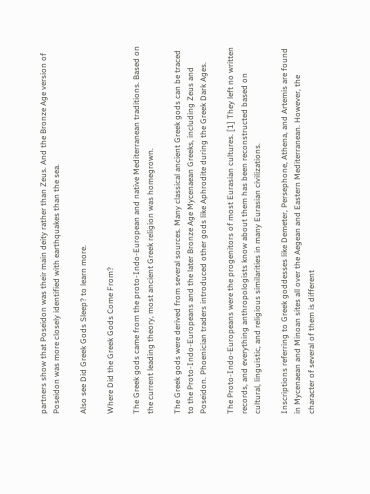partners show that Poseidon was their main deity rather than Zeus. And the Bronze Age version of Poseidon was more closely identified with earthquakes than the sea.

Also see Did Greek Gods Sleep? to learn more.

Where Did the Greek Gods Come From?

The Greek gods came from the proto-Indo-European and native Mediterranean traditions. Based on the current leading theory, most ancient Greek religion was homegrown.

The Greek gods were derived from several sources. Many classical ancient Greek gods can be traced to the Proto-Indo-Europeans and the later Bronze Age Mycenaean Greeks, including Zeus and Poseidon. Phoenician traders introduced other gods like Aphrodite during the Greek Dark Ages.

The Proto-Indo-Europeans were the progenitors of most Eurasian cultures. [1] They left no written records, and everything anthropologists know about them has been reconstructed based on cultural, linguistic, and religious similarities in many Eurasian civilizations.

Inscriptions referring to Greek goddesses like Demeter, Persephone, Athena, and Artemis are found in Mycenaean and Minoan sites all over the Aegean and Eastern Mediterranean. However, the character of several of them is different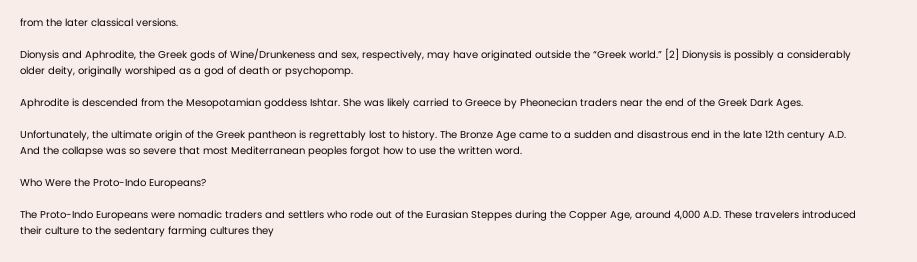from the later classical versions.

Dionysis and Aphrodite, the Greek gods of Wine/Drunkeness and sex, respectively, may have originated outside the “Greek world.” [2] Dionysis is possibly a considerably older deity, originally worshiped as a god of death or psychopomp.

Aphrodite is descended from the Mesopotamian goddess Ishtar. She was likely carried to Greece by Pheonecian traders near the end of the Greek Dark Ages.

Unfortunately, the ultimate origin of the Greek pantheon is regrettably lost to history. The Bronze Age came to a sudden and disastrous end in the late 12th century A.D. And the collapse was so severe that most Mediterranean peoples forgot how to use the written word.

Who Were the Proto-Indo Europeans?

The Proto-Indo Europeans were nomadic traders and settlers who rode out of the Eurasian Steppes during the Copper Age, around 4,000 A.D. These travelers introduced their culture to the sedentary farming cultures they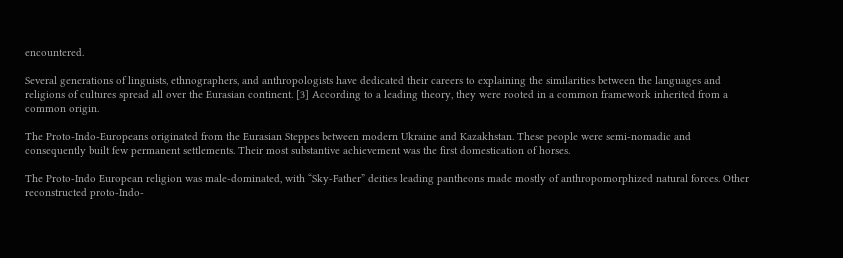encountered.

Several generations of linguists, ethnographers, and anthropologists have dedicated their careers to explaining the similarities between the languages and religions of cultures spread all over the Eurasian continent. [3] According to a leading theory, they were rooted in a common framework inherited from a common origin.

The Proto-Indo-Europeans originated from the Eurasian Steppes between modern Ukraine and Kazakhstan. These people were semi-nomadic and consequently built few permanent settlements. Their most substantive achievement was the first domestication of horses.

The Proto-Indo European religion was male-dominated, with “Sky-Father” deities leading pantheons made mostly of anthropomorphized natural forces. Other reconstructed proto-Indo-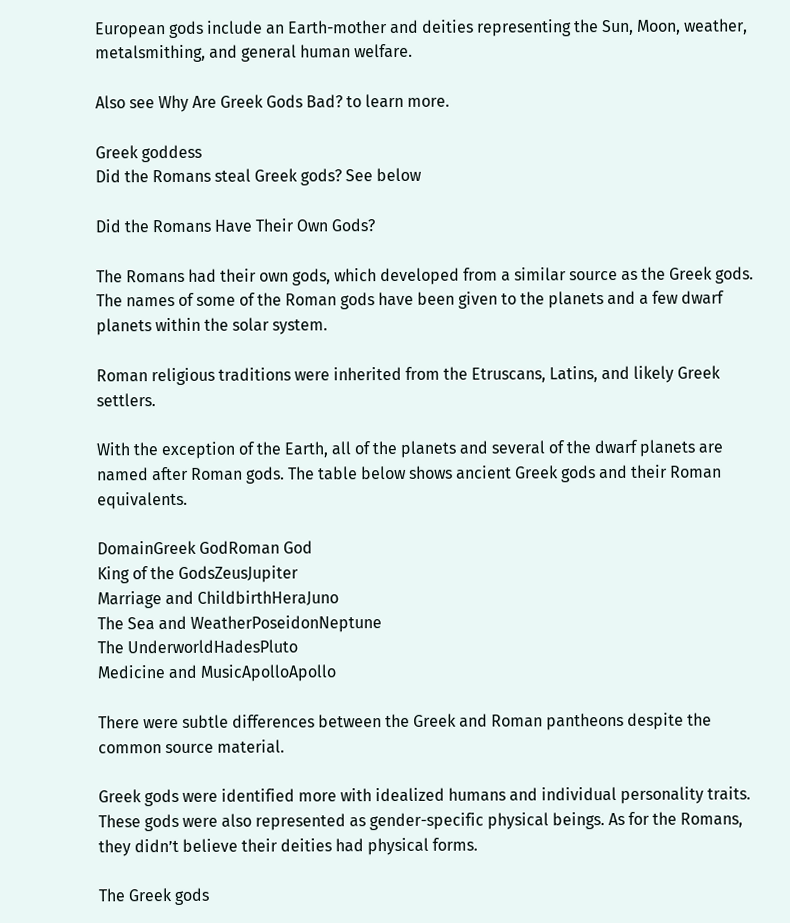European gods include an Earth-mother and deities representing the Sun, Moon, weather, metalsmithing, and general human welfare.

Also see Why Are Greek Gods Bad? to learn more.

Greek goddess
Did the Romans steal Greek gods? See below

Did the Romans Have Their Own Gods?

The Romans had their own gods, which developed from a similar source as the Greek gods. The names of some of the Roman gods have been given to the planets and a few dwarf planets within the solar system.

Roman religious traditions were inherited from the Etruscans, Latins, and likely Greek settlers.

With the exception of the Earth, all of the planets and several of the dwarf planets are named after Roman gods. The table below shows ancient Greek gods and their Roman equivalents.

DomainGreek GodRoman God
King of the GodsZeusJupiter
Marriage and ChildbirthHeraJuno
The Sea and WeatherPoseidonNeptune
The UnderworldHadesPluto
Medicine and MusicApolloApollo

There were subtle differences between the Greek and Roman pantheons despite the common source material.

Greek gods were identified more with idealized humans and individual personality traits. These gods were also represented as gender-specific physical beings. As for the Romans, they didn’t believe their deities had physical forms.

The Greek gods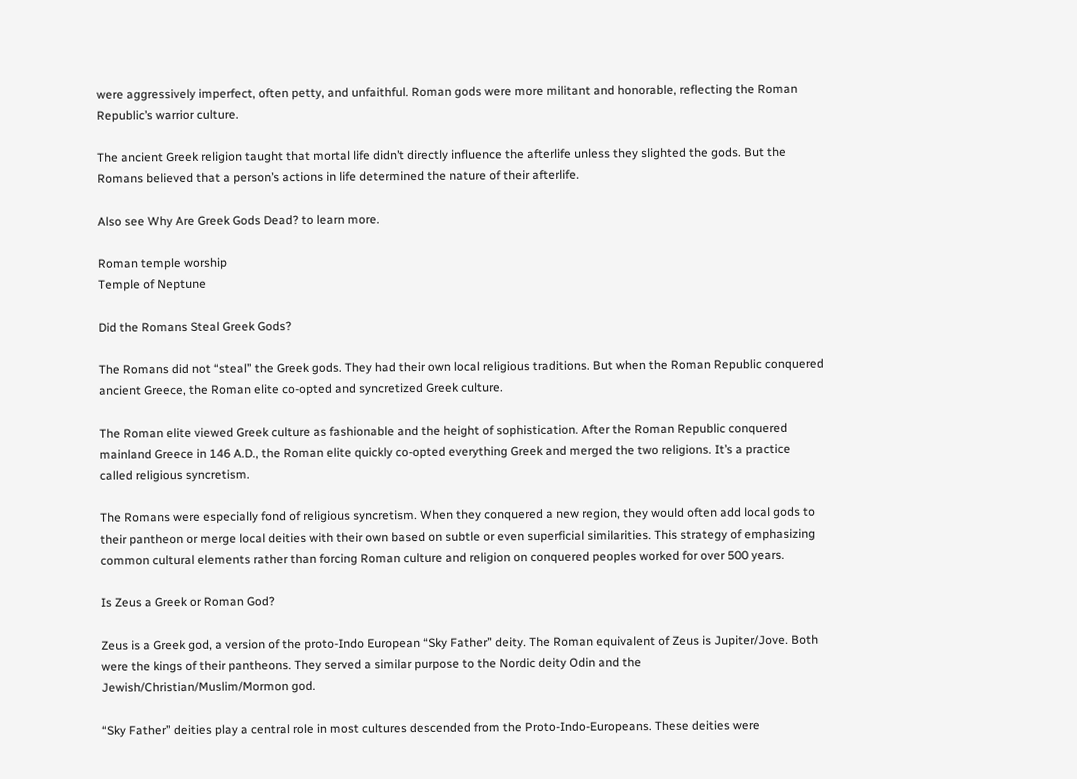were aggressively imperfect, often petty, and unfaithful. Roman gods were more militant and honorable, reflecting the Roman Republic’s warrior culture.

The ancient Greek religion taught that mortal life didn’t directly influence the afterlife unless they slighted the gods. But the Romans believed that a person’s actions in life determined the nature of their afterlife.

Also see Why Are Greek Gods Dead? to learn more.

Roman temple worship
Temple of Neptune

Did the Romans Steal Greek Gods?

The Romans did not “steal” the Greek gods. They had their own local religious traditions. But when the Roman Republic conquered ancient Greece, the Roman elite co-opted and syncretized Greek culture.

The Roman elite viewed Greek culture as fashionable and the height of sophistication. After the Roman Republic conquered mainland Greece in 146 A.D., the Roman elite quickly co-opted everything Greek and merged the two religions. It’s a practice called religious syncretism.

The Romans were especially fond of religious syncretism. When they conquered a new region, they would often add local gods to their pantheon or merge local deities with their own based on subtle or even superficial similarities. This strategy of emphasizing common cultural elements rather than forcing Roman culture and religion on conquered peoples worked for over 500 years.

Is Zeus a Greek or Roman God?

Zeus is a Greek god, a version of the proto-Indo European “Sky Father” deity. The Roman equivalent of Zeus is Jupiter/Jove. Both were the kings of their pantheons. They served a similar purpose to the Nordic deity Odin and the Jewish/Christian/Muslim/Mormon god.

“Sky Father” deities play a central role in most cultures descended from the Proto-Indo-Europeans. These deities were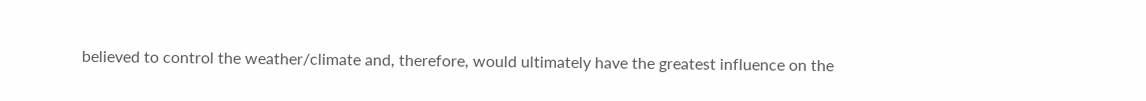believed to control the weather/climate and, therefore, would ultimately have the greatest influence on the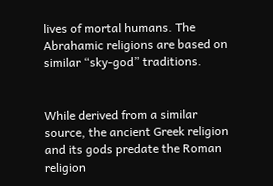lives of mortal humans. The Abrahamic religions are based on similar “sky-god” traditions.


While derived from a similar source, the ancient Greek religion and its gods predate the Roman religion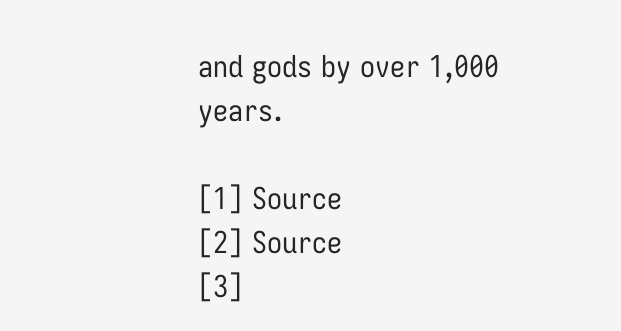and gods by over 1,000 years.

[1] Source
[2] Source
[3]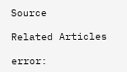Source

Related Articles

error: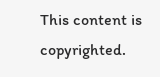This content is copyrighted.